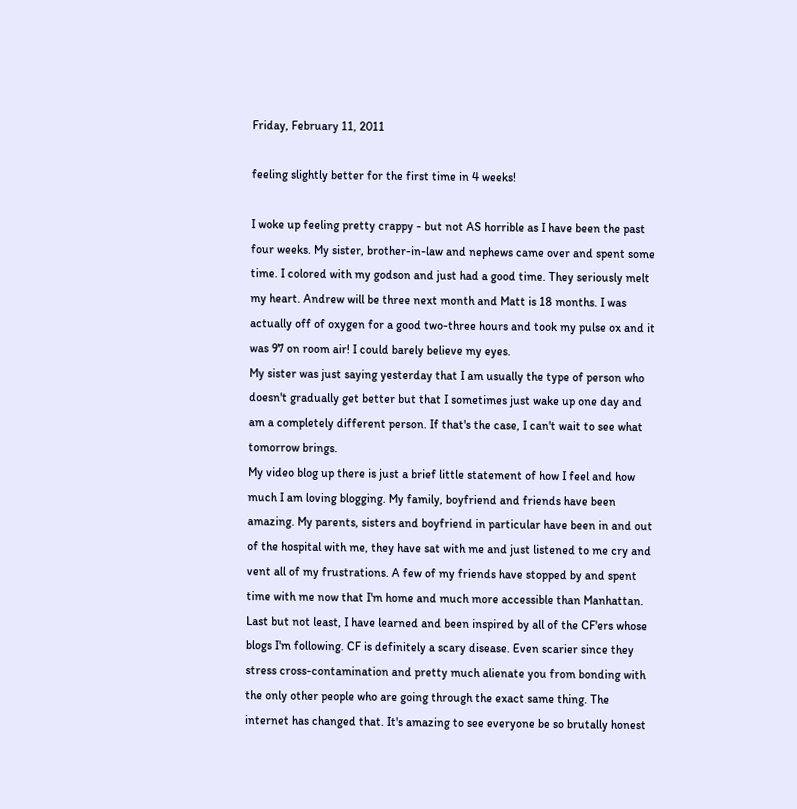Friday, February 11, 2011

feeling slightly better for the first time in 4 weeks!

I woke up feeling pretty crappy - but not AS horrible as I have been the past four weeks. My sister, brother-in-law and nephews came over and spent some time. I colored with my godson and just had a good time. They seriously melt my heart. Andrew will be three next month and Matt is 18 months. I was actually off of oxygen for a good two-three hours and took my pulse ox and it was 97 on room air! I could barely believe my eyes.
My sister was just saying yesterday that I am usually the type of person who doesn't gradually get better but that I sometimes just wake up one day and am a completely different person. If that's the case, I can't wait to see what tomorrow brings.
My video blog up there is just a brief little statement of how I feel and how much I am loving blogging. My family, boyfriend and friends have been amazing. My parents, sisters and boyfriend in particular have been in and out of the hospital with me, they have sat with me and just listened to me cry and vent all of my frustrations. A few of my friends have stopped by and spent time with me now that I'm home and much more accessible than Manhattan. Last but not least, I have learned and been inspired by all of the CF'ers whose blogs I'm following. CF is definitely a scary disease. Even scarier since they stress cross-contamination and pretty much alienate you from bonding with the only other people who are going through the exact same thing. The internet has changed that. It's amazing to see everyone be so brutally honest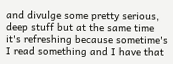and divulge some pretty serious, deep stuff but at the same time it's refreshing because sometime's I read something and I have that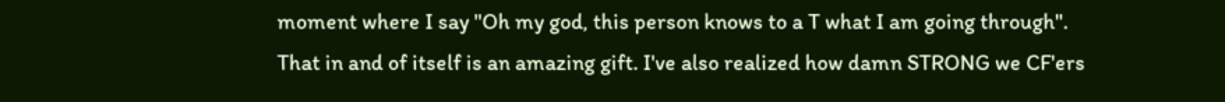moment where I say "Oh my god, this person knows to a T what I am going through". That in and of itself is an amazing gift. I've also realized how damn STRONG we CF'ers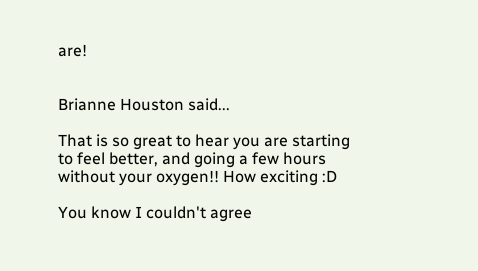are!


Brianne Houston said...

That is so great to hear you are starting to feel better, and going a few hours without your oxygen!! How exciting :D

You know I couldn't agree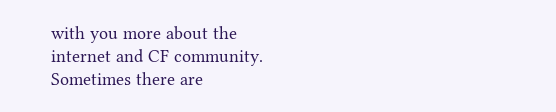with you more about the internet and CF community. Sometimes there are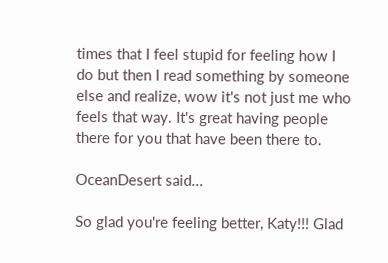times that I feel stupid for feeling how I do but then I read something by someone else and realize, wow it's not just me who feels that way. It's great having people there for you that have been there to.

OceanDesert said...

So glad you're feeling better, Katy!!! Glad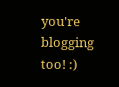you're blogging too! :)